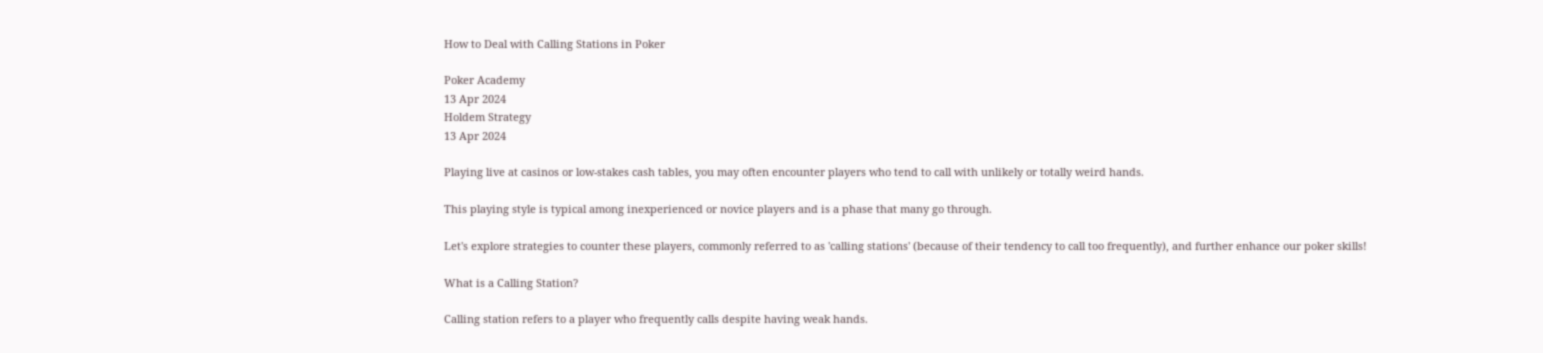How to Deal with Calling Stations in Poker

Poker Academy
13 Apr 2024
Holdem Strategy
13 Apr 2024

Playing live at casinos or low-stakes cash tables, you may often encounter players who tend to call with unlikely or totally weird hands.

This playing style is typical among inexperienced or novice players and is a phase that many go through.

Let's explore strategies to counter these players, commonly referred to as 'calling stations' (because of their tendency to call too frequently), and further enhance our poker skills!

What is a Calling Station?

Calling station refers to a player who frequently calls despite having weak hands.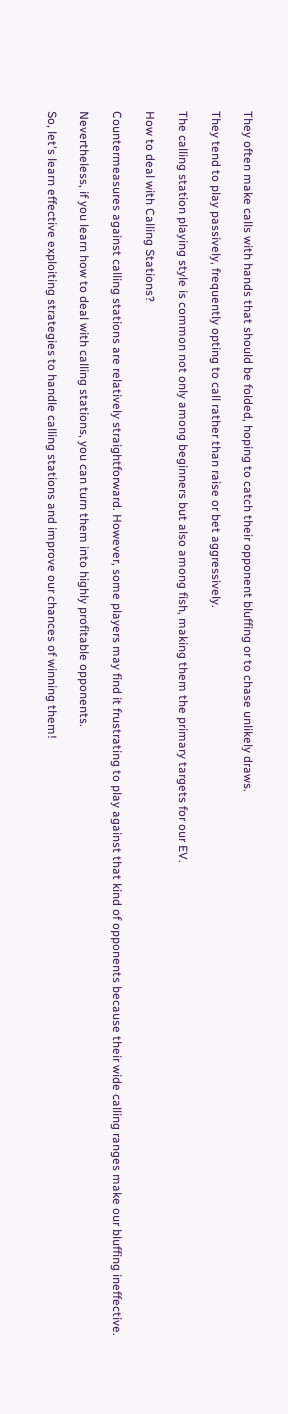They often make calls with hands that should be folded, hoping to catch their opponent bluffing or to chase unlikely draws.

They tend to play passively, frequently opting to call rather than raise or bet aggressively.

The calling station playing style is common not only among beginners but also among fish, making them the primary targets for our EV.

How to deal with Calling Stations?

Countermeasures against calling stations are relatively straightforward. However, some players may find it frustrating to play against that kind of opponents because their wide calling ranges make our bluffing ineffective.

Nevertheless, if you learn how to deal with calling stations, you can turn them into highly profitable opponents.

So, let's learn effective exploiting strategies to handle calling stations and improve our chances of winning them!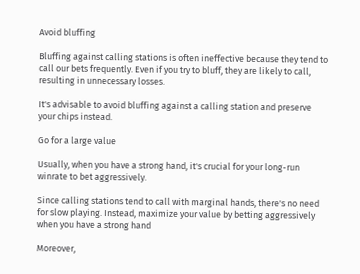Avoid bluffing

Bluffing against calling stations is often ineffective because they tend to call our bets frequently. Even if you try to bluff, they are likely to call, resulting in unnecessary losses.

It's advisable to avoid bluffing against a calling station and preserve your chips instead.

Go for a large value

Usually, when you have a strong hand, it's crucial for your long-run winrate to bet aggressively.

Since calling stations tend to call with marginal hands, there's no need for slow playing. Instead, maximize your value by betting aggressively when you have a strong hand

Moreover,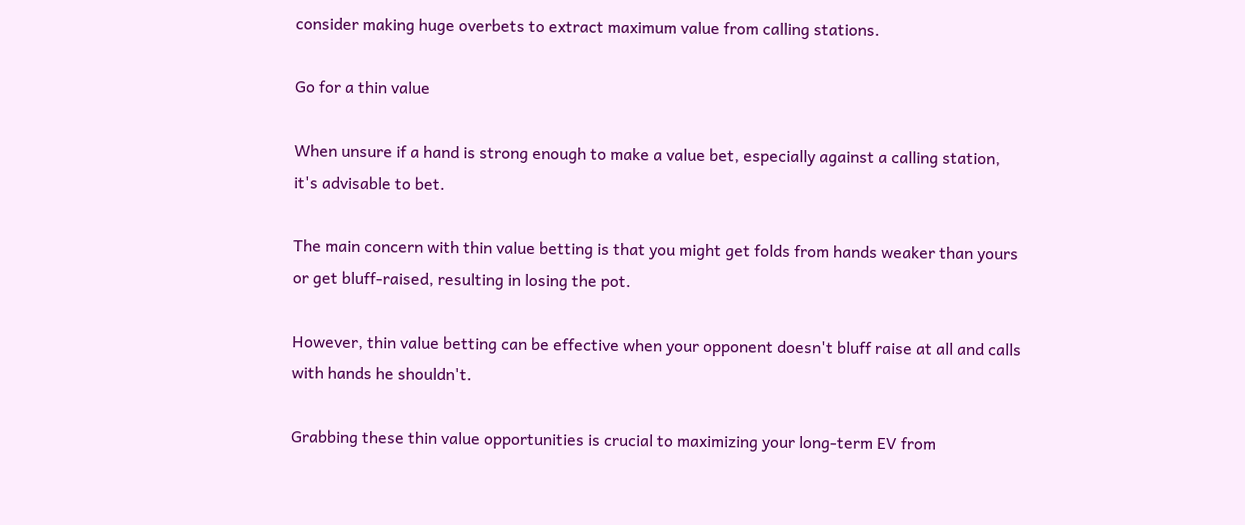consider making huge overbets to extract maximum value from calling stations.

Go for a thin value

When unsure if a hand is strong enough to make a value bet, especially against a calling station, it's advisable to bet.

The main concern with thin value betting is that you might get folds from hands weaker than yours or get bluff-raised, resulting in losing the pot.

However, thin value betting can be effective when your opponent doesn't bluff raise at all and calls with hands he shouldn't.

Grabbing these thin value opportunities is crucial to maximizing your long-term EV from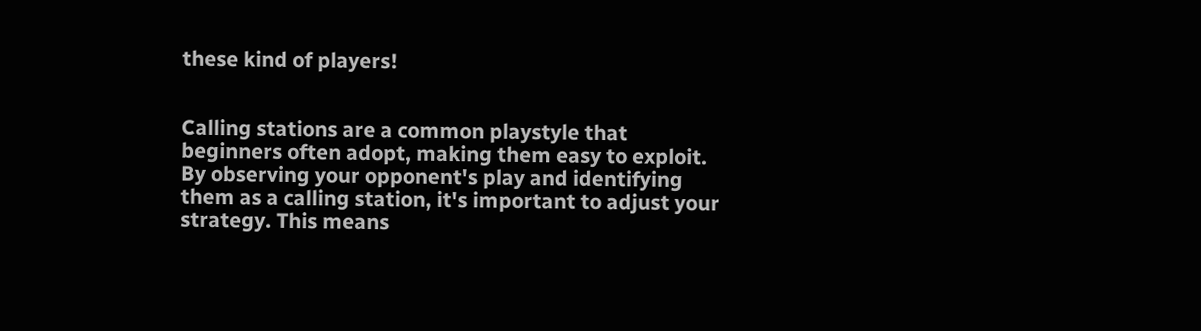these kind of players!


Calling stations are a common playstyle that beginners often adopt, making them easy to exploit. By observing your opponent's play and identifying them as a calling station, it's important to adjust your strategy. This means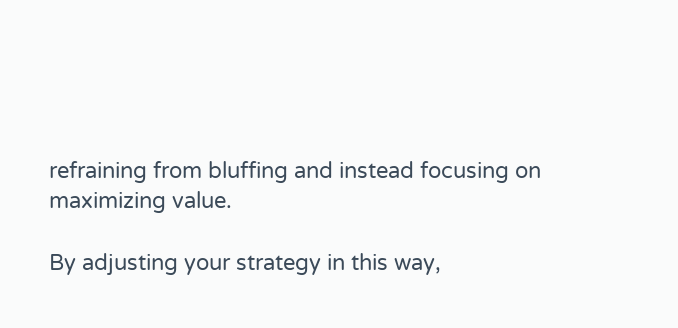refraining from bluffing and instead focusing on maximizing value.

By adjusting your strategy in this way,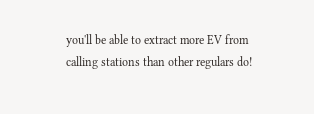you'll be able to extract more EV from calling stations than other regulars do!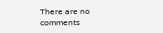There are no comments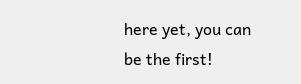here yet, you can be the first!